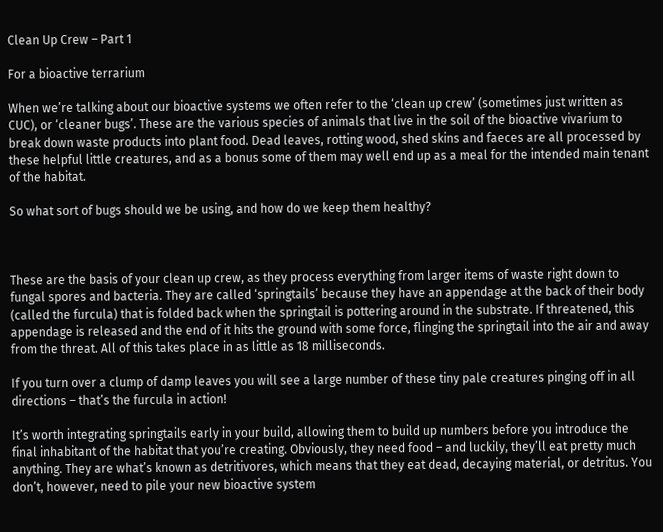Clean Up Crew – Part 1

For a bioactive terrarium

When we’re talking about our bioactive systems we often refer to the ‘clean up crew’ (sometimes just written as CUC), or ‘cleaner bugs’. These are the various species of animals that live in the soil of the bioactive vivarium to break down waste products into plant food. Dead leaves, rotting wood, shed skins and faeces are all processed by these helpful little creatures, and as a bonus some of them may well end up as a meal for the intended main tenant of the habitat.

So what sort of bugs should we be using, and how do we keep them healthy?



These are the basis of your clean up crew, as they process everything from larger items of waste right down to fungal spores and bacteria. They are called ‘springtails’ because they have an appendage at the back of their body (called the furcula) that is folded back when the springtail is pottering around in the substrate. If threatened, this appendage is released and the end of it hits the ground with some force, flinging the springtail into the air and away from the threat. All of this takes place in as little as 18 milliseconds.

If you turn over a clump of damp leaves you will see a large number of these tiny pale creatures pinging off in all directions – that’s the furcula in action!

It’s worth integrating springtails early in your build, allowing them to build up numbers before you introduce the final inhabitant of the habitat that you’re creating. Obviously, they need food – and luckily, they’ll eat pretty much anything. They are what’s known as detritivores, which means that they eat dead, decaying material, or detritus. You don’t, however, need to pile your new bioactive system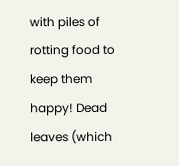with piles of rotting food to keep them happy! Dead leaves (which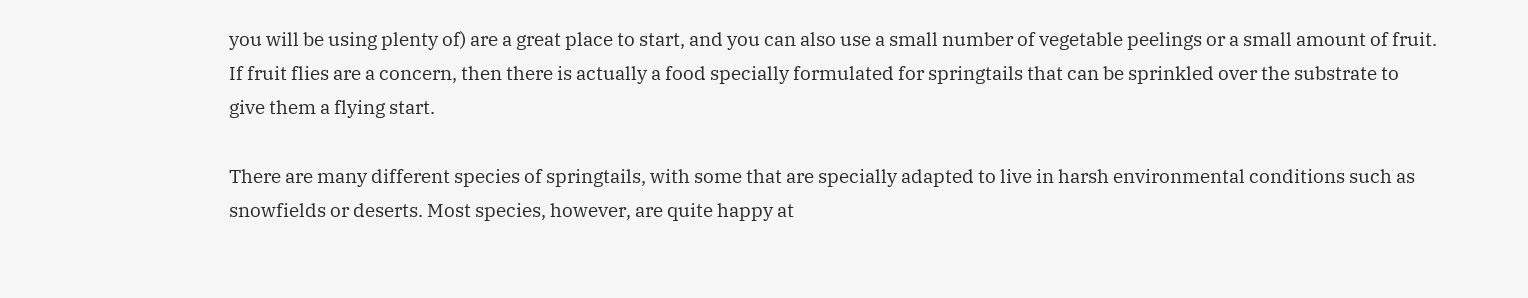you will be using plenty of) are a great place to start, and you can also use a small number of vegetable peelings or a small amount of fruit. If fruit flies are a concern, then there is actually a food specially formulated for springtails that can be sprinkled over the substrate to give them a flying start.

There are many different species of springtails, with some that are specially adapted to live in harsh environmental conditions such as snowfields or deserts. Most species, however, are quite happy at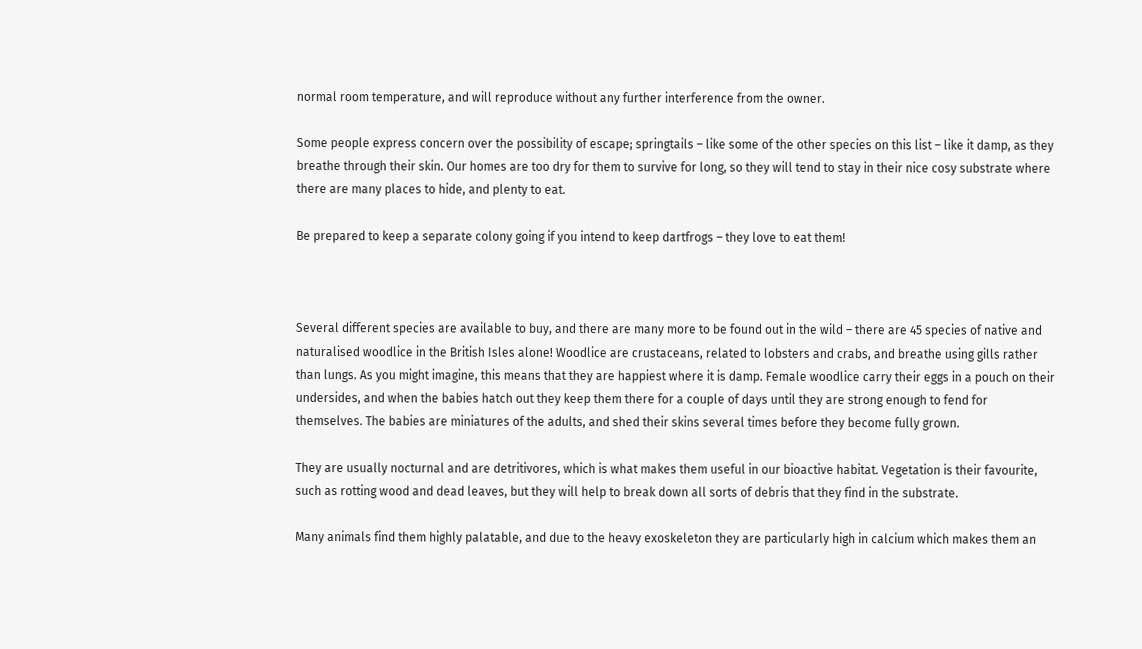normal room temperature, and will reproduce without any further interference from the owner.

Some people express concern over the possibility of escape; springtails – like some of the other species on this list – like it damp, as they breathe through their skin. Our homes are too dry for them to survive for long, so they will tend to stay in their nice cosy substrate where there are many places to hide, and plenty to eat.

Be prepared to keep a separate colony going if you intend to keep dartfrogs – they love to eat them!



Several different species are available to buy, and there are many more to be found out in the wild – there are 45 species of native and naturalised woodlice in the British Isles alone! Woodlice are crustaceans, related to lobsters and crabs, and breathe using gills rather than lungs. As you might imagine, this means that they are happiest where it is damp. Female woodlice carry their eggs in a pouch on their undersides, and when the babies hatch out they keep them there for a couple of days until they are strong enough to fend for themselves. The babies are miniatures of the adults, and shed their skins several times before they become fully grown.

They are usually nocturnal and are detritivores, which is what makes them useful in our bioactive habitat. Vegetation is their favourite, such as rotting wood and dead leaves, but they will help to break down all sorts of debris that they find in the substrate.

Many animals find them highly palatable, and due to the heavy exoskeleton they are particularly high in calcium which makes them an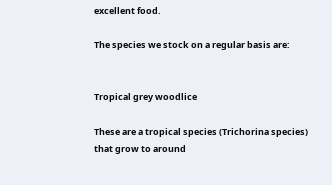excellent food.

The species we stock on a regular basis are:


Tropical grey woodlice

These are a tropical species (Trichorina species) that grow to around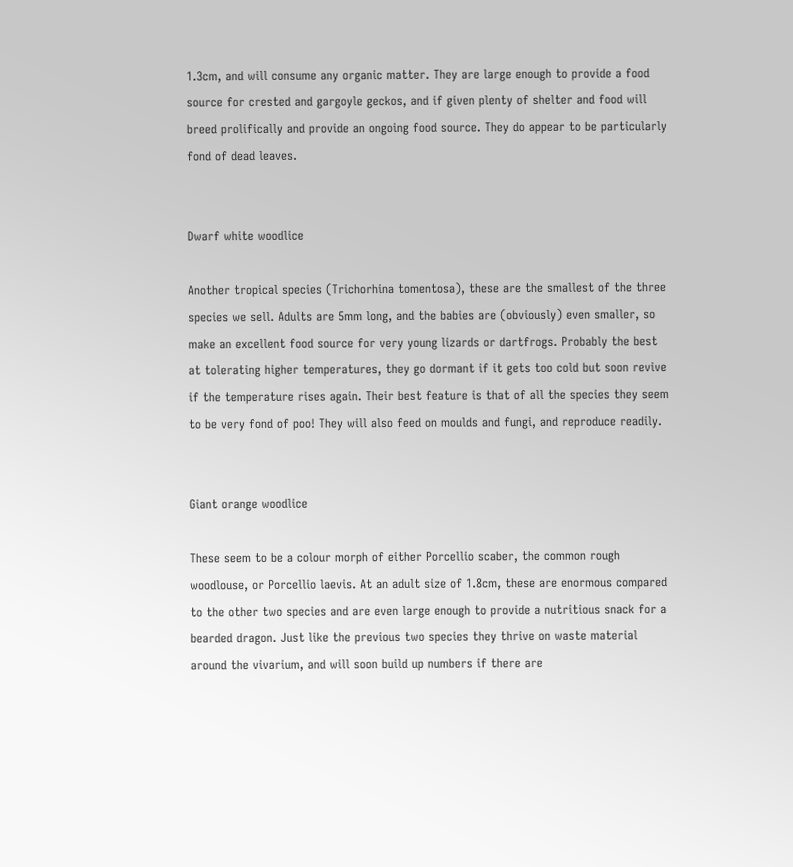1.3cm, and will consume any organic matter. They are large enough to provide a food source for crested and gargoyle geckos, and if given plenty of shelter and food will breed prolifically and provide an ongoing food source. They do appear to be particularly fond of dead leaves.


Dwarf white woodlice

Another tropical species (Trichorhina tomentosa), these are the smallest of the three species we sell. Adults are 5mm long, and the babies are (obviously) even smaller, so make an excellent food source for very young lizards or dartfrogs. Probably the best at tolerating higher temperatures, they go dormant if it gets too cold but soon revive if the temperature rises again. Their best feature is that of all the species they seem to be very fond of poo! They will also feed on moulds and fungi, and reproduce readily.


Giant orange woodlice

These seem to be a colour morph of either Porcellio scaber, the common rough woodlouse, or Porcellio laevis. At an adult size of 1.8cm, these are enormous compared to the other two species and are even large enough to provide a nutritious snack for a bearded dragon. Just like the previous two species they thrive on waste material around the vivarium, and will soon build up numbers if there are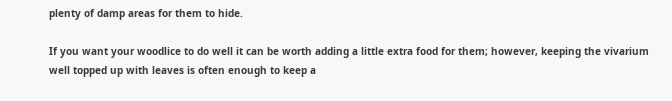plenty of damp areas for them to hide.

If you want your woodlice to do well it can be worth adding a little extra food for them; however, keeping the vivarium well topped up with leaves is often enough to keep a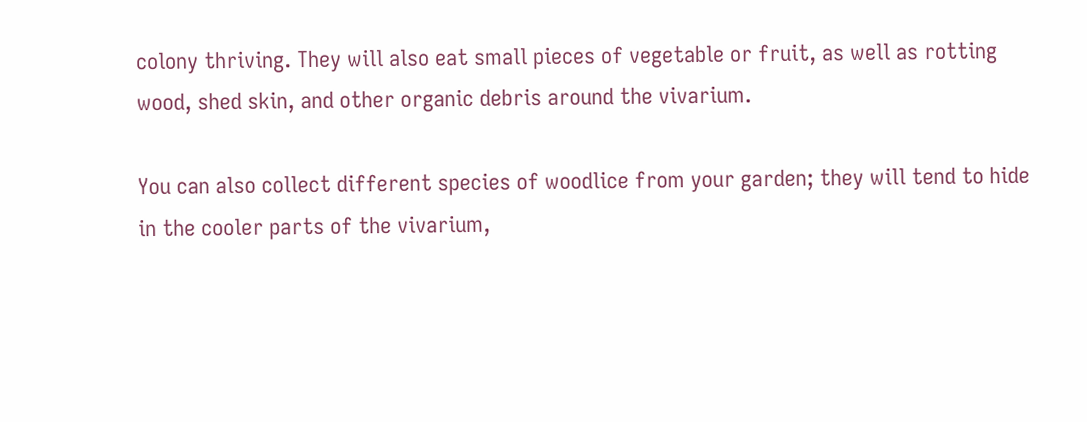colony thriving. They will also eat small pieces of vegetable or fruit, as well as rotting wood, shed skin, and other organic debris around the vivarium.

You can also collect different species of woodlice from your garden; they will tend to hide in the cooler parts of the vivarium,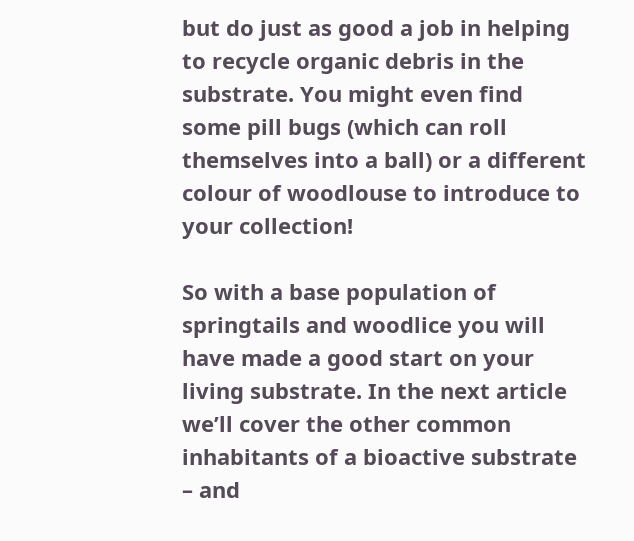but do just as good a job in helping to recycle organic debris in the substrate. You might even find some pill bugs (which can roll themselves into a ball) or a different colour of woodlouse to introduce to your collection!

So with a base population of springtails and woodlice you will have made a good start on your living substrate. In the next article we’ll cover the other common inhabitants of a bioactive substrate – and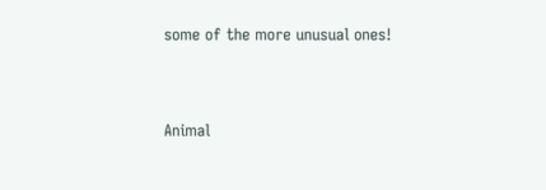some of the more unusual ones!



Animal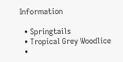Information

  • Springtails
  • Tropical Grey Woodlice
  •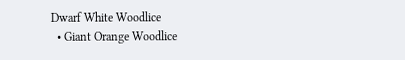Dwarf White Woodlice
  • Giant Orange Woodlice